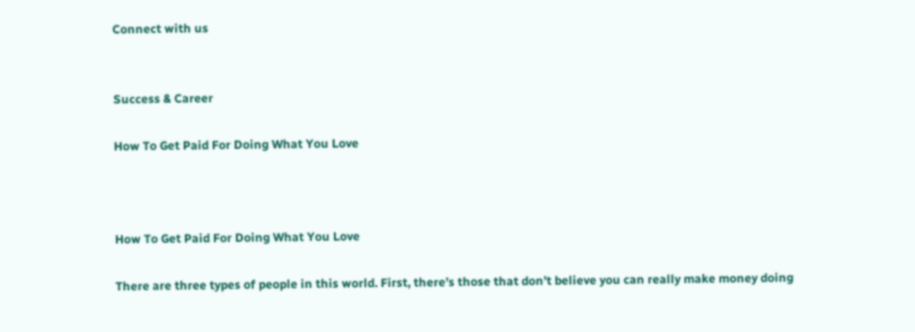Connect with us


Success & Career

How To Get Paid For Doing What You Love



How To Get Paid For Doing What You Love

There are three types of people in this world. First, there’s those that don’t believe you can really make money doing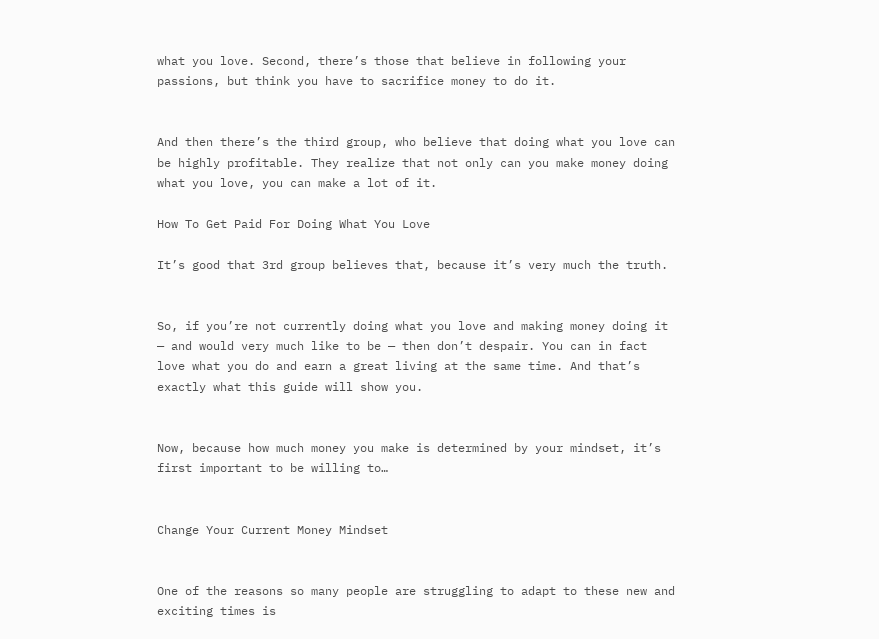what you love. Second, there’s those that believe in following your passions, but think you have to sacrifice money to do it.


And then there’s the third group, who believe that doing what you love can be highly profitable. They realize that not only can you make money doing what you love, you can make a lot of it.

How To Get Paid For Doing What You Love

It’s good that 3rd group believes that, because it’s very much the truth.


So, if you’re not currently doing what you love and making money doing it — and would very much like to be — then don’t despair. You can in fact love what you do and earn a great living at the same time. And that’s exactly what this guide will show you.


Now, because how much money you make is determined by your mindset, it’s first important to be willing to…


Change Your Current Money Mindset


One of the reasons so many people are struggling to adapt to these new and exciting times is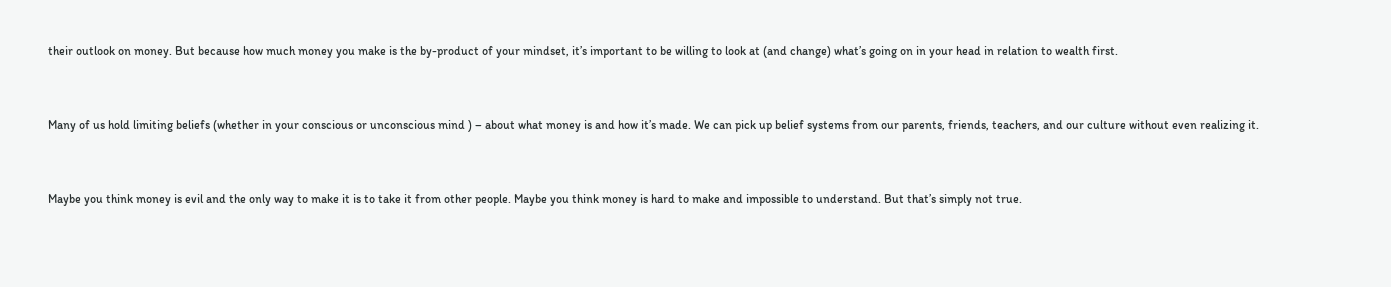their outlook on money. But because how much money you make is the by-product of your mindset, it’s important to be willing to look at (and change) what’s going on in your head in relation to wealth first.


Many of us hold limiting beliefs (whether in your conscious or unconscious mind ) – about what money is and how it’s made. We can pick up belief systems from our parents, friends, teachers, and our culture without even realizing it.


Maybe you think money is evil and the only way to make it is to take it from other people. Maybe you think money is hard to make and impossible to understand. But that’s simply not true.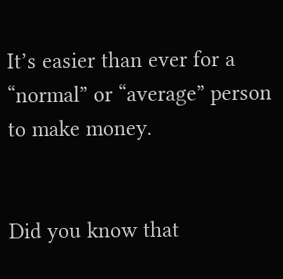It’s easier than ever for a “normal” or “average” person to make money.


Did you know that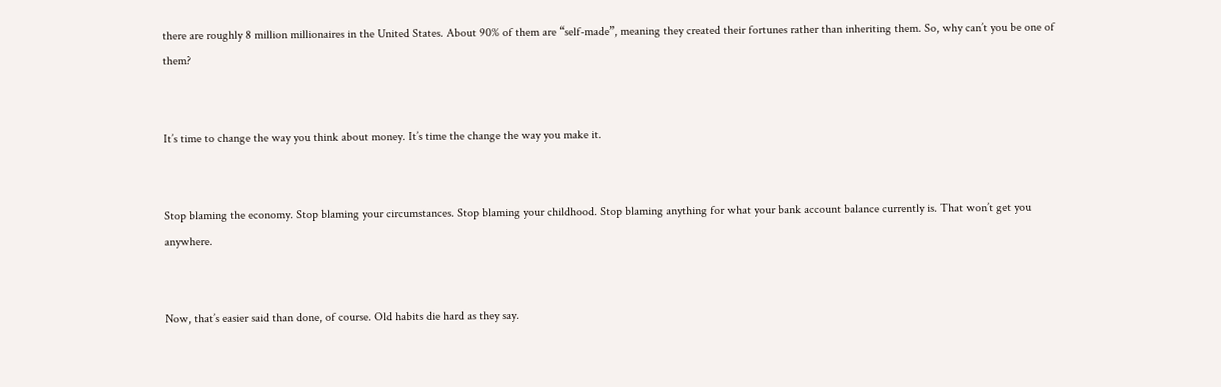there are roughly 8 million millionaires in the United States. About 90% of them are “self-made”, meaning they created their fortunes rather than inheriting them. So, why can’t you be one of them?


It’s time to change the way you think about money. It’s time the change the way you make it.


Stop blaming the economy. Stop blaming your circumstances. Stop blaming your childhood. Stop blaming anything for what your bank account balance currently is. That won’t get you anywhere.


Now, that’s easier said than done, of course. Old habits die hard as they say.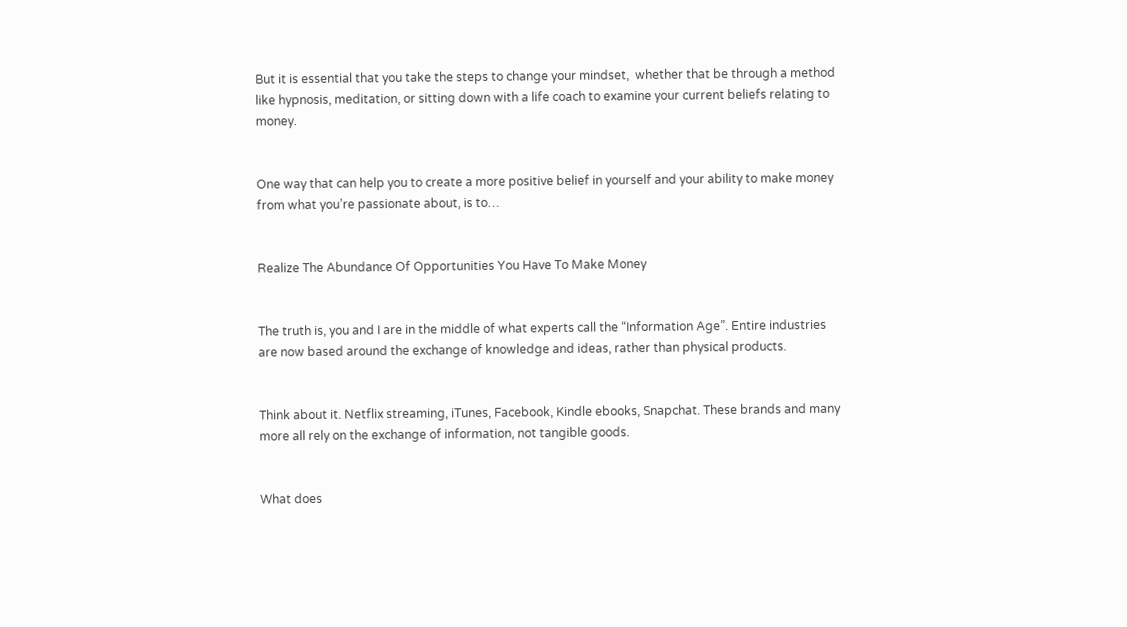But it is essential that you take the steps to change your mindset,  whether that be through a method like hypnosis, meditation, or sitting down with a life coach to examine your current beliefs relating to money.


One way that can help you to create a more positive belief in yourself and your ability to make money from what you’re passionate about, is to…


Realize The Abundance Of Opportunities You Have To Make Money


The truth is, you and I are in the middle of what experts call the “Information Age”. Entire industries are now based around the exchange of knowledge and ideas, rather than physical products.


Think about it. Netflix streaming, iTunes, Facebook, Kindle ebooks, Snapchat. These brands and many more all rely on the exchange of information, not tangible goods.


What does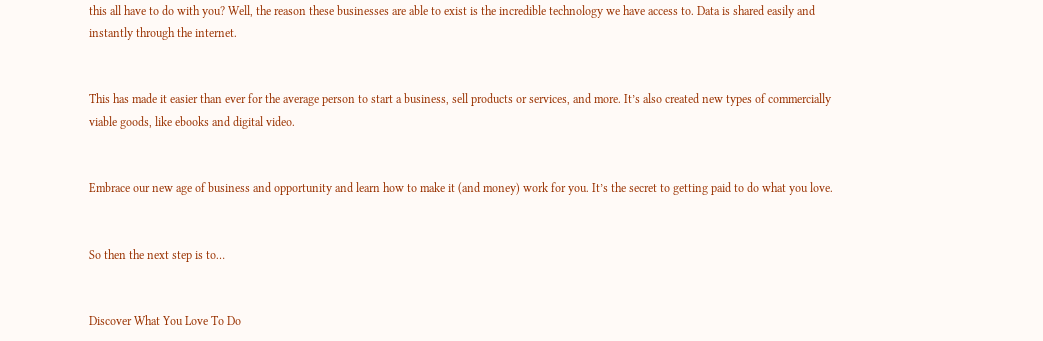this all have to do with you? Well, the reason these businesses are able to exist is the incredible technology we have access to. Data is shared easily and instantly through the internet.


This has made it easier than ever for the average person to start a business, sell products or services, and more. It’s also created new types of commercially viable goods, like ebooks and digital video.


Embrace our new age of business and opportunity and learn how to make it (and money) work for you. It’s the secret to getting paid to do what you love.


So then the next step is to…


Discover What You Love To Do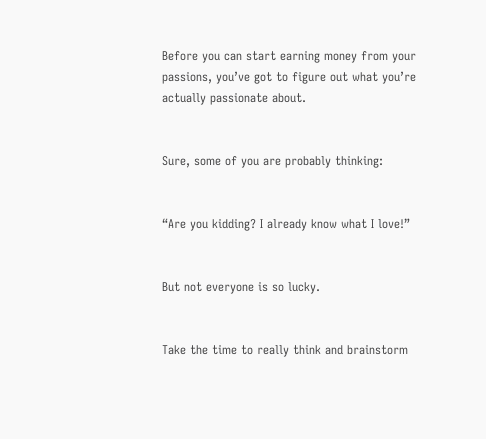Before you can start earning money from your passions, you’ve got to figure out what you’re actually passionate about.


Sure, some of you are probably thinking:


“Are you kidding? I already know what I love!”


But not everyone is so lucky.


Take the time to really think and brainstorm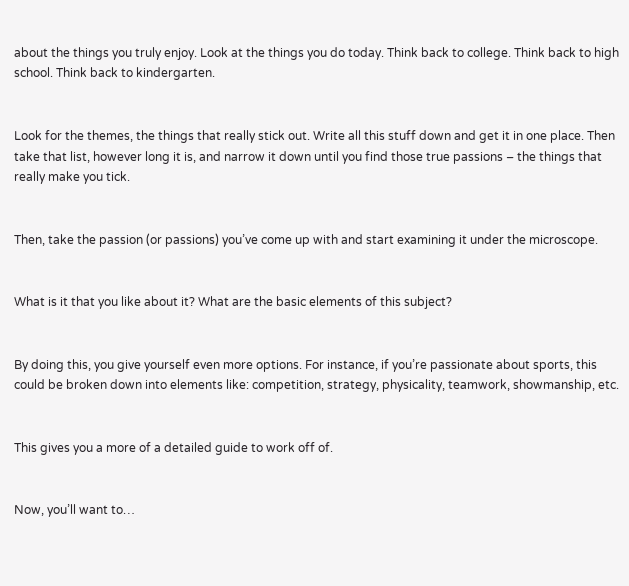about the things you truly enjoy. Look at the things you do today. Think back to college. Think back to high school. Think back to kindergarten.


Look for the themes, the things that really stick out. Write all this stuff down and get it in one place. Then take that list, however long it is, and narrow it down until you find those true passions – the things that really make you tick.


Then, take the passion (or passions) you’ve come up with and start examining it under the microscope.


What is it that you like about it? What are the basic elements of this subject?


By doing this, you give yourself even more options. For instance, if you’re passionate about sports, this could be broken down into elements like: competition, strategy, physicality, teamwork, showmanship, etc.


This gives you a more of a detailed guide to work off of.


Now, you’ll want to…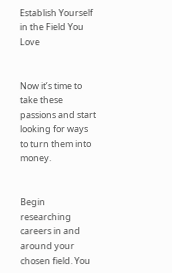Establish Yourself in the Field You Love


Now it’s time to take these passions and start looking for ways to turn them into money.


Begin researching careers in and around your chosen field. You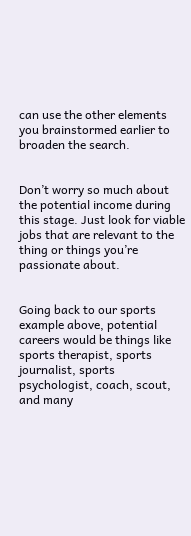can use the other elements you brainstormed earlier to broaden the search.


Don’t worry so much about the potential income during this stage. Just look for viable jobs that are relevant to the thing or things you’re passionate about.


Going back to our sports example above, potential careers would be things like sports therapist, sports journalist, sports psychologist, coach, scout, and many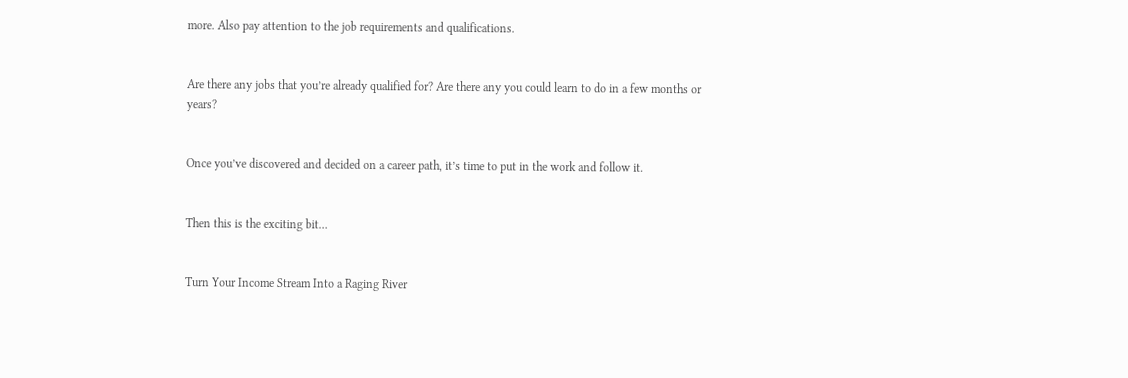more. Also pay attention to the job requirements and qualifications.


Are there any jobs that you’re already qualified for? Are there any you could learn to do in a few months or years?


Once you’ve discovered and decided on a career path, it’s time to put in the work and follow it.


Then this is the exciting bit…


Turn Your Income Stream Into a Raging River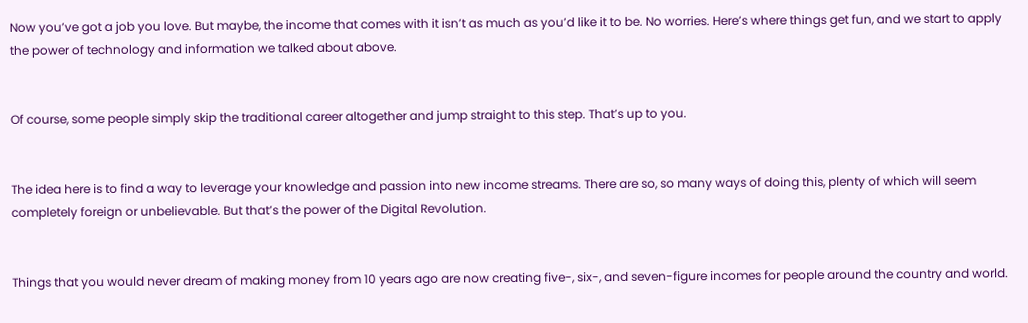Now you’ve got a job you love. But maybe, the income that comes with it isn’t as much as you’d like it to be. No worries. Here’s where things get fun, and we start to apply the power of technology and information we talked about above.


Of course, some people simply skip the traditional career altogether and jump straight to this step. That’s up to you.


The idea here is to find a way to leverage your knowledge and passion into new income streams. There are so, so many ways of doing this, plenty of which will seem completely foreign or unbelievable. But that’s the power of the Digital Revolution.


Things that you would never dream of making money from 10 years ago are now creating five-, six-, and seven-figure incomes for people around the country and world.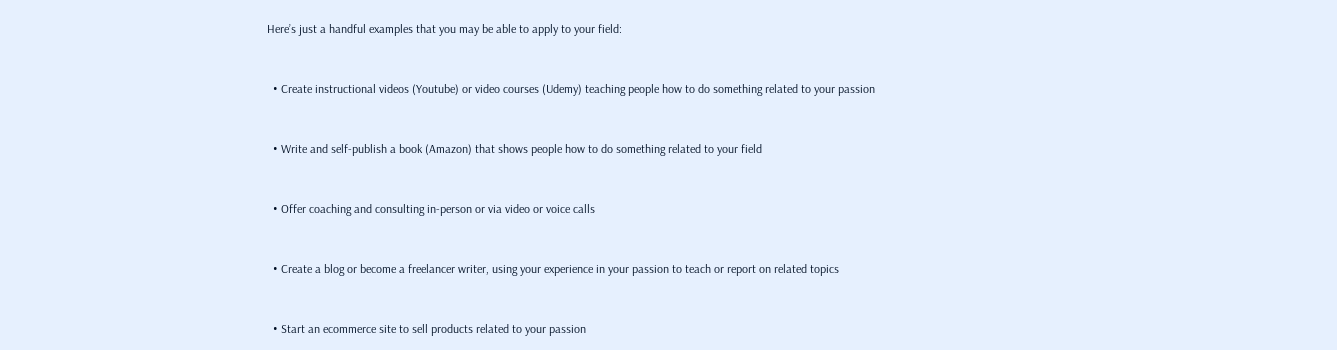Here’s just a handful examples that you may be able to apply to your field:


  • Create instructional videos (Youtube) or video courses (Udemy) teaching people how to do something related to your passion


  • Write and self-publish a book (Amazon) that shows people how to do something related to your field


  • Offer coaching and consulting in-person or via video or voice calls


  • Create a blog or become a freelancer writer, using your experience in your passion to teach or report on related topics


  • Start an ecommerce site to sell products related to your passion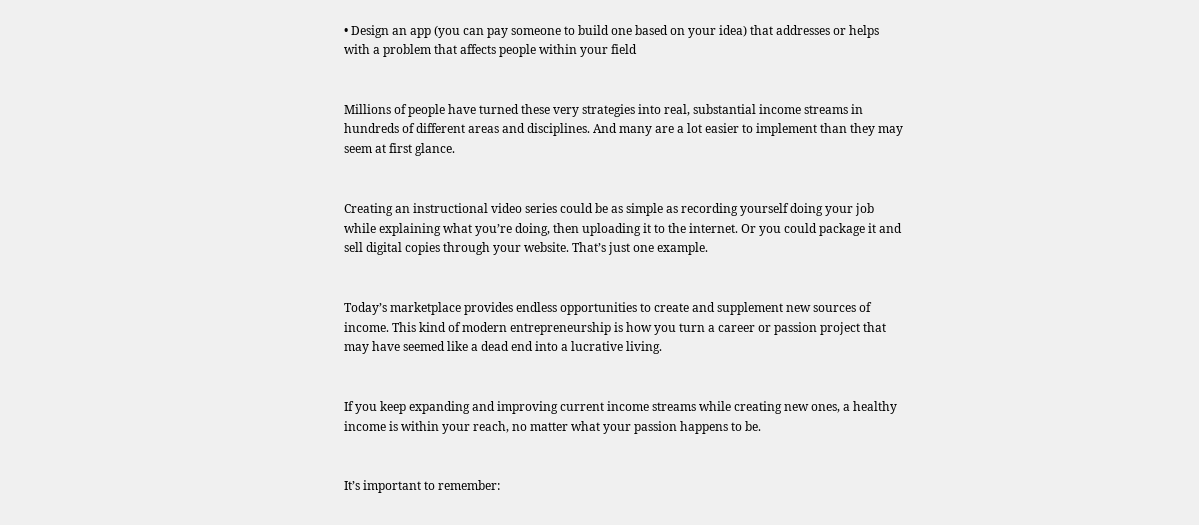• Design an app (you can pay someone to build one based on your idea) that addresses or helps with a problem that affects people within your field


Millions of people have turned these very strategies into real, substantial income streams in hundreds of different areas and disciplines. And many are a lot easier to implement than they may seem at first glance.


Creating an instructional video series could be as simple as recording yourself doing your job while explaining what you’re doing, then uploading it to the internet. Or you could package it and sell digital copies through your website. That’s just one example.


Today’s marketplace provides endless opportunities to create and supplement new sources of income. This kind of modern entrepreneurship is how you turn a career or passion project that may have seemed like a dead end into a lucrative living.


If you keep expanding and improving current income streams while creating new ones, a healthy income is within your reach, no matter what your passion happens to be.


It’s important to remember: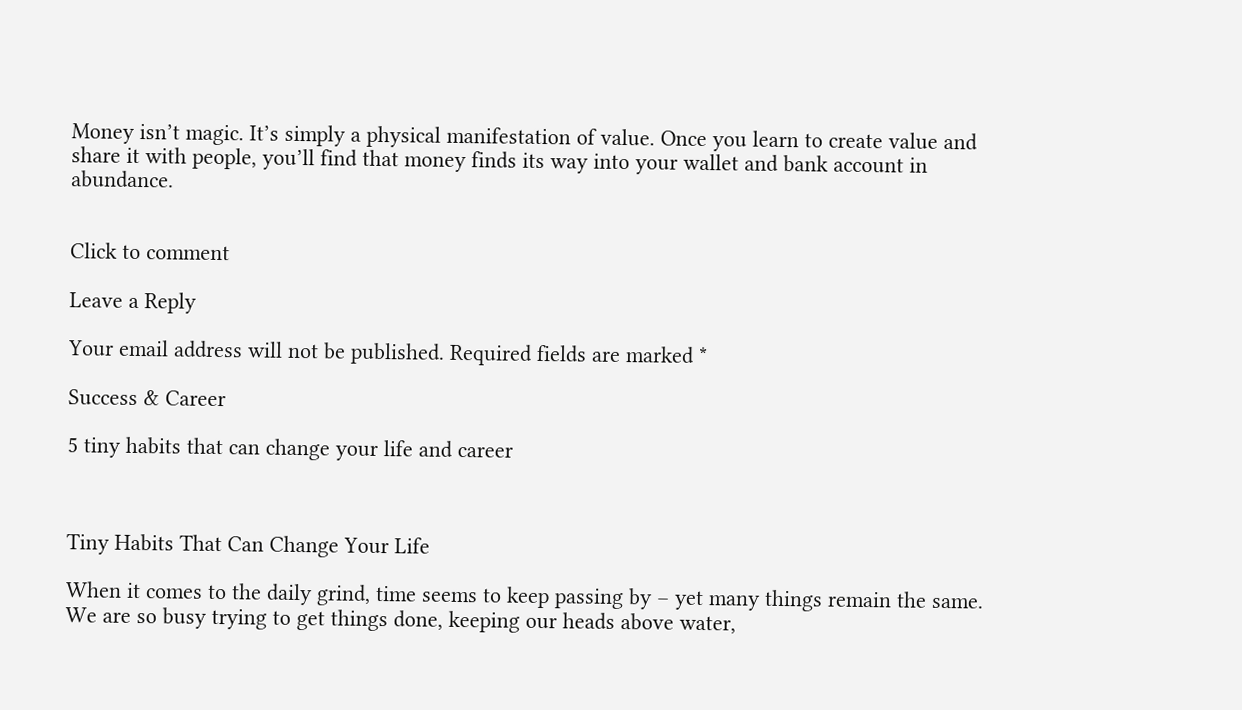Money isn’t magic. It’s simply a physical manifestation of value. Once you learn to create value and share it with people, you’ll find that money finds its way into your wallet and bank account in abundance.


Click to comment

Leave a Reply

Your email address will not be published. Required fields are marked *

Success & Career

5 tiny habits that can change your life and career



Tiny Habits That Can Change Your Life

When it comes to the daily grind, time seems to keep passing by – yet many things remain the same. We are so busy trying to get things done, keeping our heads above water,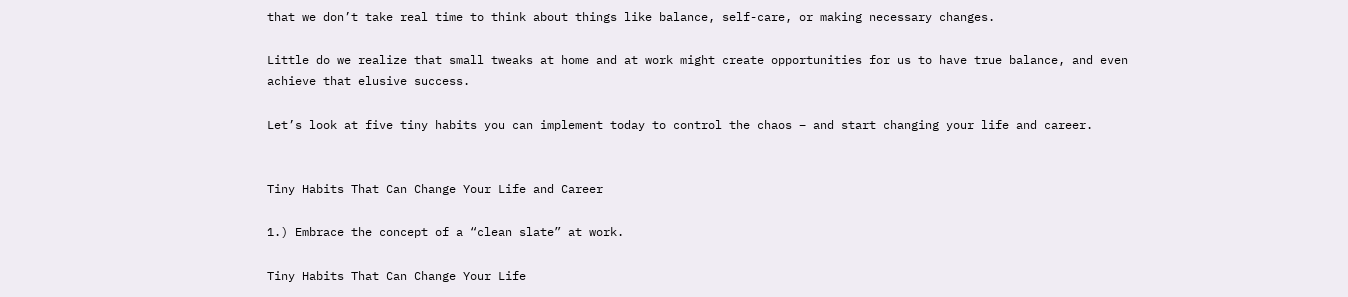that we don’t take real time to think about things like balance, self-care, or making necessary changes.

Little do we realize that small tweaks at home and at work might create opportunities for us to have true balance, and even achieve that elusive success.

Let’s look at five tiny habits you can implement today to control the chaos – and start changing your life and career.


Tiny Habits That Can Change Your Life and Career

1.) Embrace the concept of a “clean slate” at work.

Tiny Habits That Can Change Your Life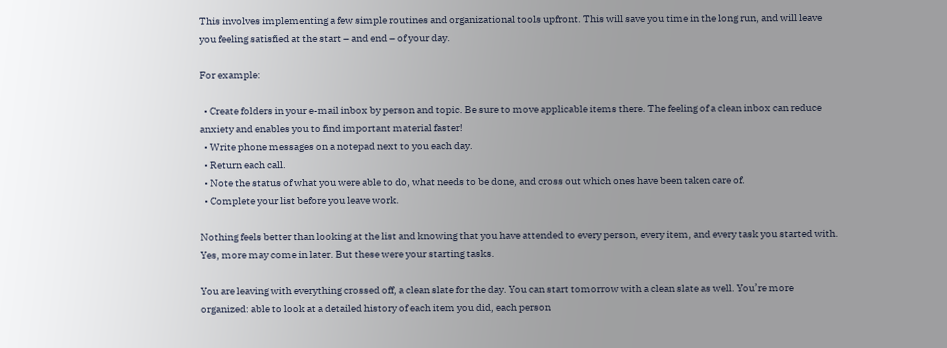This involves implementing a few simple routines and organizational tools upfront. This will save you time in the long run, and will leave you feeling satisfied at the start – and end – of your day.

For example:

  • Create folders in your e-mail inbox by person and topic. Be sure to move applicable items there. The feeling of a clean inbox can reduce anxiety and enables you to find important material faster!
  • Write phone messages on a notepad next to you each day.
  • Return each call.
  • Note the status of what you were able to do, what needs to be done, and cross out which ones have been taken care of.
  • Complete your list before you leave work.

Nothing feels better than looking at the list and knowing that you have attended to every person, every item, and every task you started with. Yes, more may come in later. But these were your starting tasks.

You are leaving with everything crossed off, a clean slate for the day. You can start tomorrow with a clean slate as well. You’re more organized: able to look at a detailed history of each item you did, each person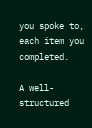you spoke to, each item you completed.

A well-structured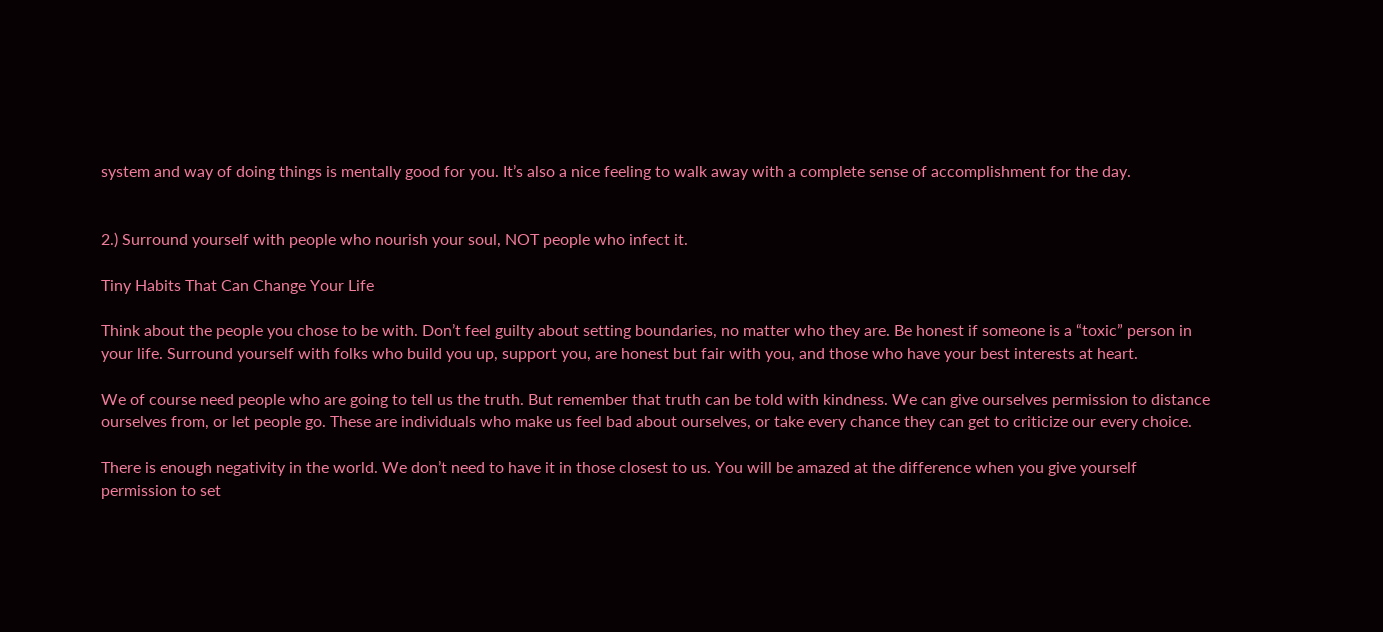system and way of doing things is mentally good for you. It’s also a nice feeling to walk away with a complete sense of accomplishment for the day.


2.) Surround yourself with people who nourish your soul, NOT people who infect it.

Tiny Habits That Can Change Your Life

Think about the people you chose to be with. Don’t feel guilty about setting boundaries, no matter who they are. Be honest if someone is a “toxic” person in your life. Surround yourself with folks who build you up, support you, are honest but fair with you, and those who have your best interests at heart.

We of course need people who are going to tell us the truth. But remember that truth can be told with kindness. We can give ourselves permission to distance ourselves from, or let people go. These are individuals who make us feel bad about ourselves, or take every chance they can get to criticize our every choice.

There is enough negativity in the world. We don’t need to have it in those closest to us. You will be amazed at the difference when you give yourself permission to set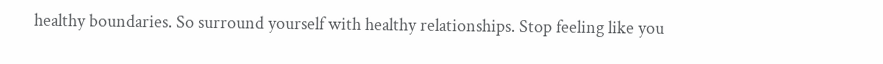healthy boundaries. So surround yourself with healthy relationships. Stop feeling like you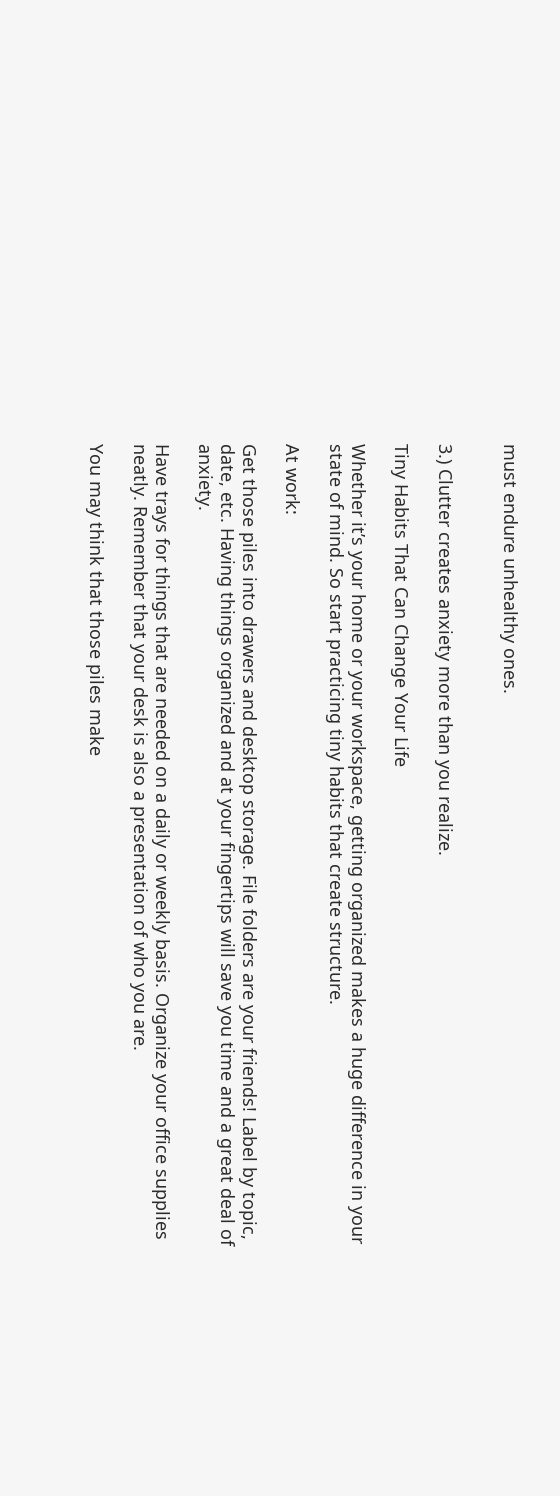must endure unhealthy ones.


3.) Clutter creates anxiety more than you realize.

Tiny Habits That Can Change Your Life

Whether it’s your home or your workspace, getting organized makes a huge difference in your state of mind. So start practicing tiny habits that create structure.

At work:

Get those piles into drawers and desktop storage. File folders are your friends! Label by topic, date, etc. Having things organized and at your fingertips will save you time and a great deal of anxiety.

Have trays for things that are needed on a daily or weekly basis. Organize your office supplies neatly. Remember that your desk is also a presentation of who you are.

You may think that those piles make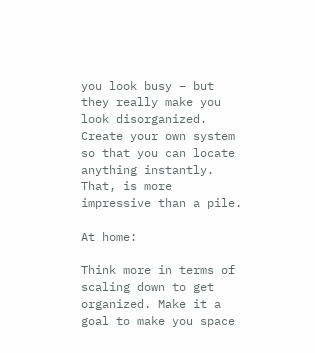you look busy – but they really make you look disorganized. Create your own system so that you can locate anything instantly. That, is more impressive than a pile.

At home:

Think more in terms of scaling down to get organized. Make it a goal to make you space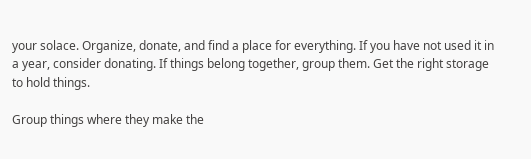your solace. Organize, donate, and find a place for everything. If you have not used it in a year, consider donating. If things belong together, group them. Get the right storage to hold things.

Group things where they make the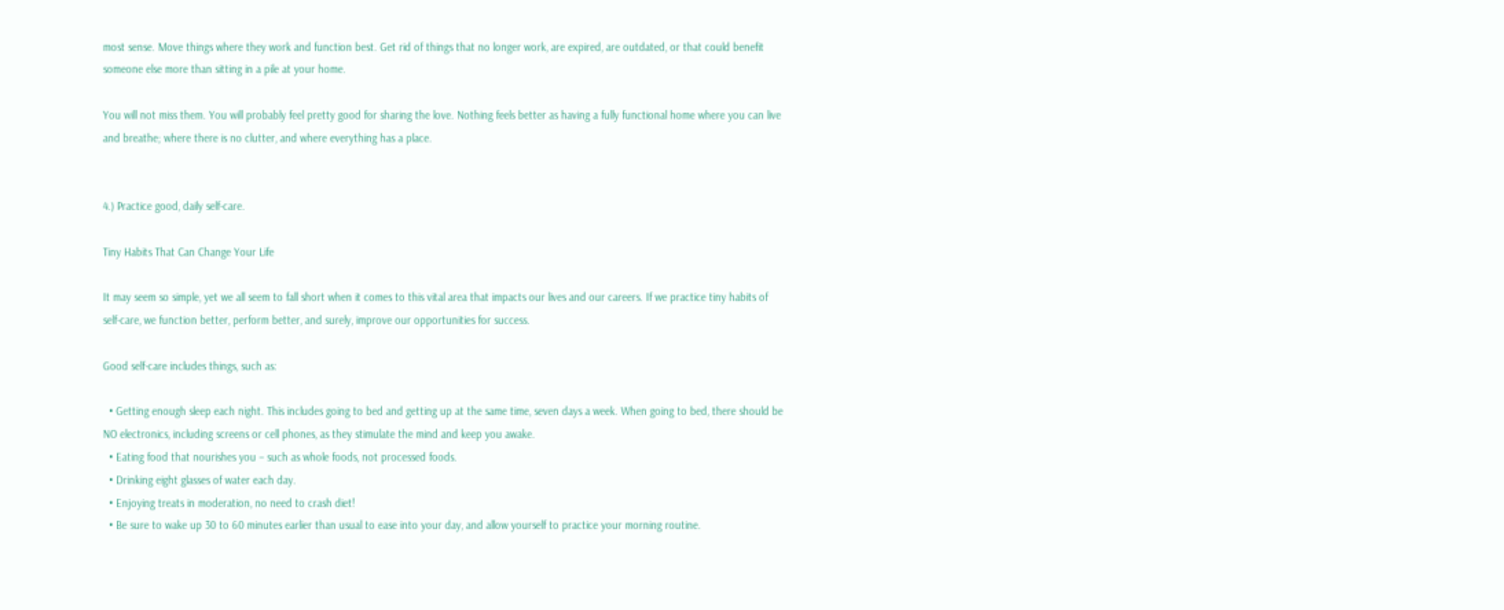most sense. Move things where they work and function best. Get rid of things that no longer work, are expired, are outdated, or that could benefit someone else more than sitting in a pile at your home.

You will not miss them. You will probably feel pretty good for sharing the love. Nothing feels better as having a fully functional home where you can live and breathe; where there is no clutter, and where everything has a place.


4.) Practice good, daily self-care.

Tiny Habits That Can Change Your Life

It may seem so simple, yet we all seem to fall short when it comes to this vital area that impacts our lives and our careers. If we practice tiny habits of self-care, we function better, perform better, and surely, improve our opportunities for success.

Good self-care includes things, such as:

  • Getting enough sleep each night. This includes going to bed and getting up at the same time, seven days a week. When going to bed, there should be NO electronics, including screens or cell phones, as they stimulate the mind and keep you awake.
  • Eating food that nourishes you – such as whole foods, not processed foods.
  • Drinking eight glasses of water each day.
  • Enjoying treats in moderation, no need to crash diet!
  • Be sure to wake up 30 to 60 minutes earlier than usual to ease into your day, and allow yourself to practice your morning routine.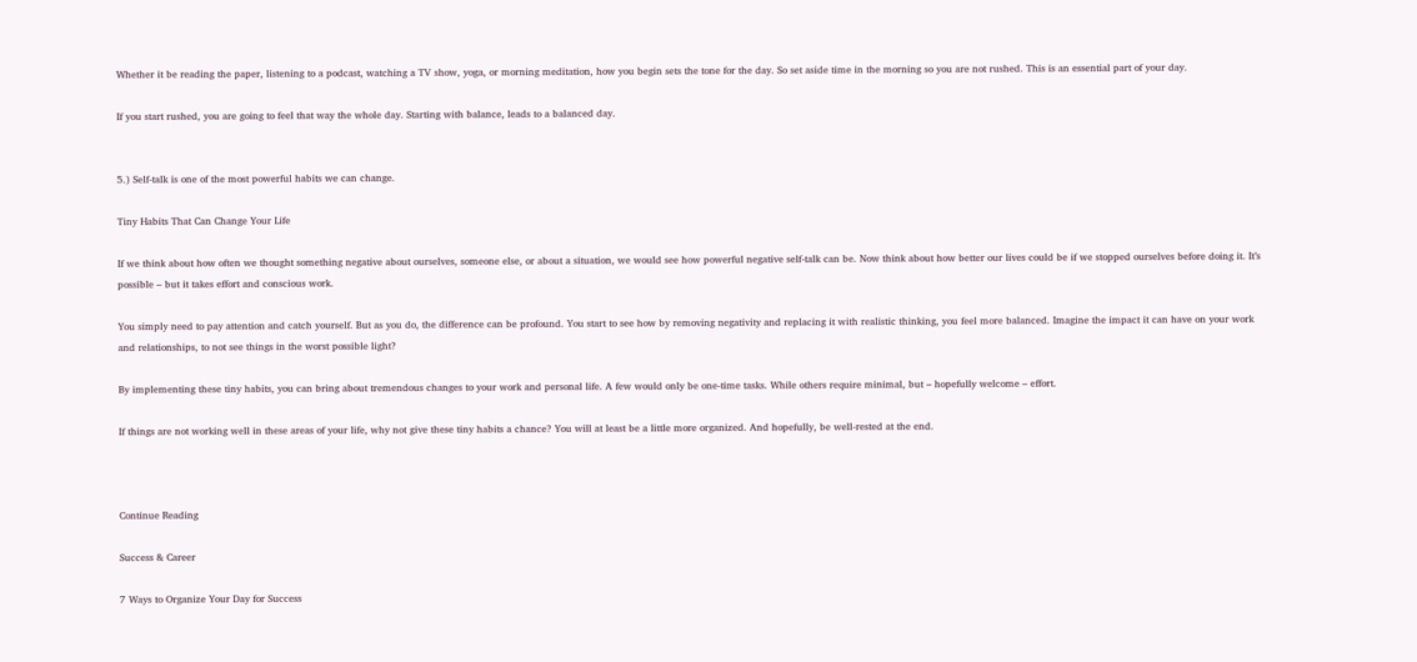Whether it be reading the paper, listening to a podcast, watching a TV show, yoga, or morning meditation, how you begin sets the tone for the day. So set aside time in the morning so you are not rushed. This is an essential part of your day.

If you start rushed, you are going to feel that way the whole day. Starting with balance, leads to a balanced day.


5.) Self-talk is one of the most powerful habits we can change.

Tiny Habits That Can Change Your Life

If we think about how often we thought something negative about ourselves, someone else, or about a situation, we would see how powerful negative self-talk can be. Now think about how better our lives could be if we stopped ourselves before doing it. It’s possible – but it takes effort and conscious work.

You simply need to pay attention and catch yourself. But as you do, the difference can be profound. You start to see how by removing negativity and replacing it with realistic thinking, you feel more balanced. Imagine the impact it can have on your work and relationships, to not see things in the worst possible light?

By implementing these tiny habits, you can bring about tremendous changes to your work and personal life. A few would only be one-time tasks. While others require minimal, but – hopefully welcome – effort.

If things are not working well in these areas of your life, why not give these tiny habits a chance? You will at least be a little more organized. And hopefully, be well-rested at the end.



Continue Reading

Success & Career

7 Ways to Organize Your Day for Success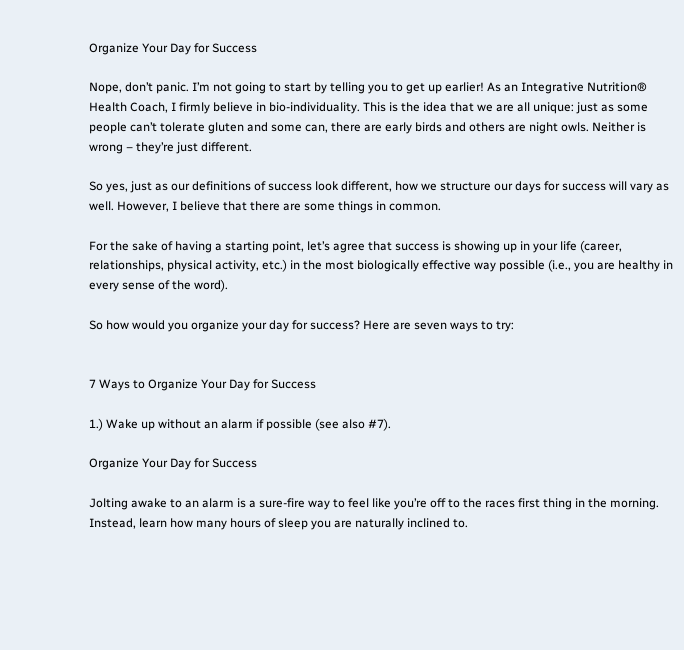Organize Your Day for Success

Nope, don’t panic. I’m not going to start by telling you to get up earlier! As an Integrative Nutrition® Health Coach, I firmly believe in bio-individuality. This is the idea that we are all unique: just as some people can’t tolerate gluten and some can, there are early birds and others are night owls. Neither is wrong – they’re just different.

So yes, just as our definitions of success look different, how we structure our days for success will vary as well. However, I believe that there are some things in common.

For the sake of having a starting point, let’s agree that success is showing up in your life (career, relationships, physical activity, etc.) in the most biologically effective way possible (i.e., you are healthy in every sense of the word).

So how would you organize your day for success? Here are seven ways to try:


7 Ways to Organize Your Day for Success

1.) Wake up without an alarm if possible (see also #7).

Organize Your Day for Success

Jolting awake to an alarm is a sure-fire way to feel like you’re off to the races first thing in the morning. Instead, learn how many hours of sleep you are naturally inclined to.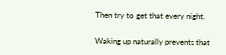Then try to get that every night.

Waking up naturally prevents that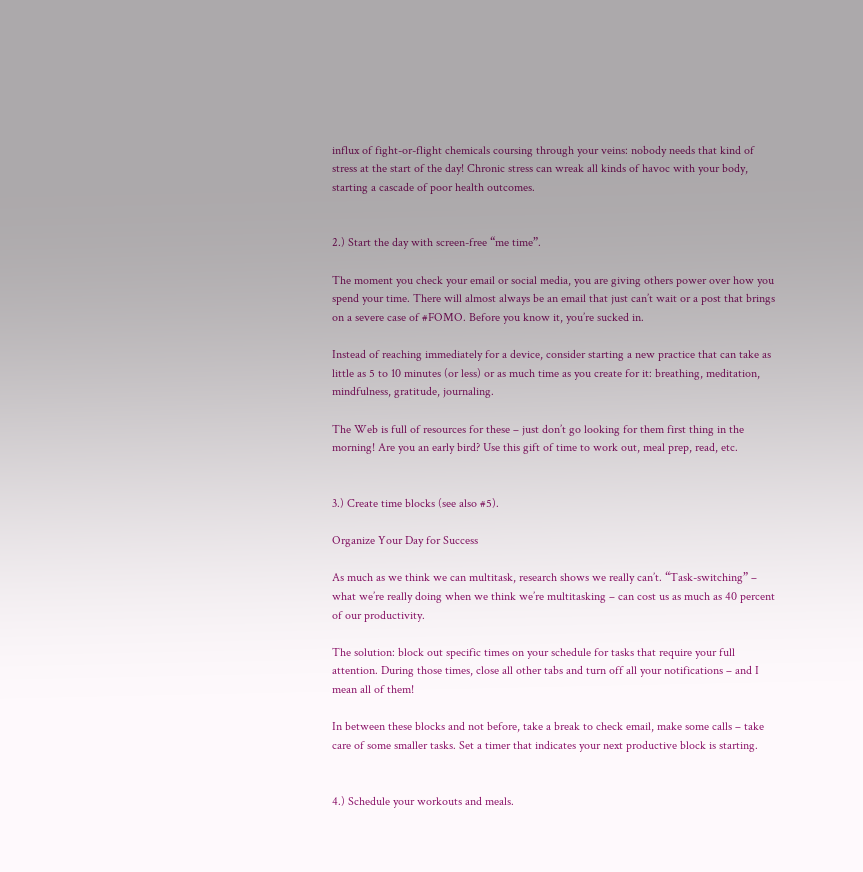influx of fight-or-flight chemicals coursing through your veins: nobody needs that kind of stress at the start of the day! Chronic stress can wreak all kinds of havoc with your body, starting a cascade of poor health outcomes.


2.) Start the day with screen-free “me time”.

The moment you check your email or social media, you are giving others power over how you spend your time. There will almost always be an email that just can’t wait or a post that brings on a severe case of #FOMO. Before you know it, you’re sucked in.

Instead of reaching immediately for a device, consider starting a new practice that can take as little as 5 to 10 minutes (or less) or as much time as you create for it: breathing, meditation, mindfulness, gratitude, journaling.

The Web is full of resources for these – just don’t go looking for them first thing in the morning! Are you an early bird? Use this gift of time to work out, meal prep, read, etc.


3.) Create time blocks (see also #5).

Organize Your Day for Success

As much as we think we can multitask, research shows we really can’t. “Task-switching” – what we’re really doing when we think we’re multitasking – can cost us as much as 40 percent of our productivity.

The solution: block out specific times on your schedule for tasks that require your full attention. During those times, close all other tabs and turn off all your notifications – and I mean all of them!

In between these blocks and not before, take a break to check email, make some calls – take care of some smaller tasks. Set a timer that indicates your next productive block is starting.


4.) Schedule your workouts and meals.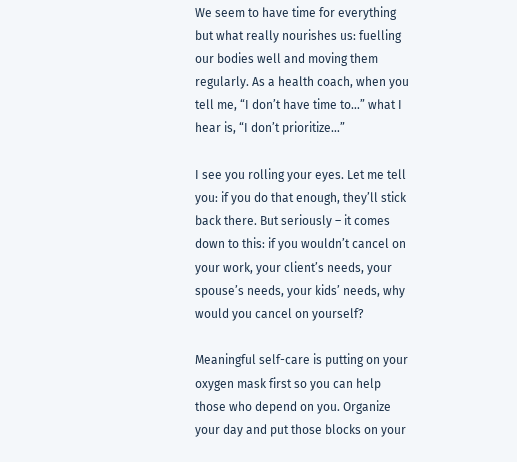We seem to have time for everything but what really nourishes us: fuelling our bodies well and moving them regularly. As a health coach, when you tell me, “I don’t have time to…” what I hear is, “I don’t prioritize…”

I see you rolling your eyes. Let me tell you: if you do that enough, they’ll stick back there. But seriously – it comes down to this: if you wouldn’t cancel on your work, your client’s needs, your spouse’s needs, your kids’ needs, why would you cancel on yourself?

Meaningful self-care is putting on your oxygen mask first so you can help those who depend on you. Organize your day and put those blocks on your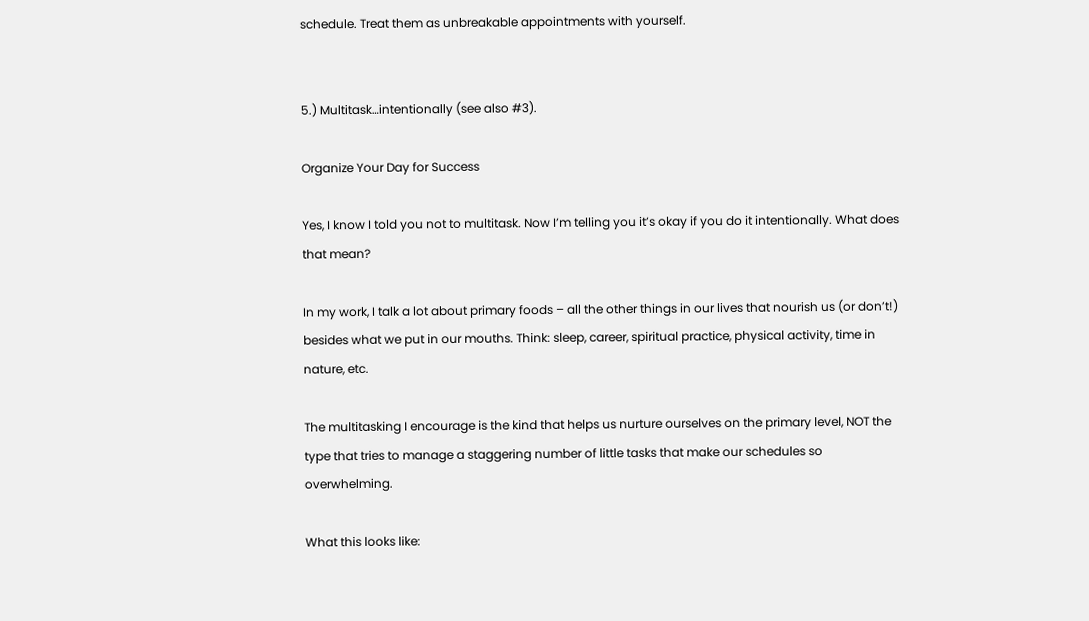schedule. Treat them as unbreakable appointments with yourself.


5.) Multitask…intentionally (see also #3).

Organize Your Day for Success

Yes, I know I told you not to multitask. Now I’m telling you it’s okay if you do it intentionally. What does that mean?

In my work, I talk a lot about primary foods – all the other things in our lives that nourish us (or don’t!) besides what we put in our mouths. Think: sleep, career, spiritual practice, physical activity, time in nature, etc.

The multitasking I encourage is the kind that helps us nurture ourselves on the primary level, NOT the type that tries to manage a staggering number of little tasks that make our schedules so overwhelming.

What this looks like: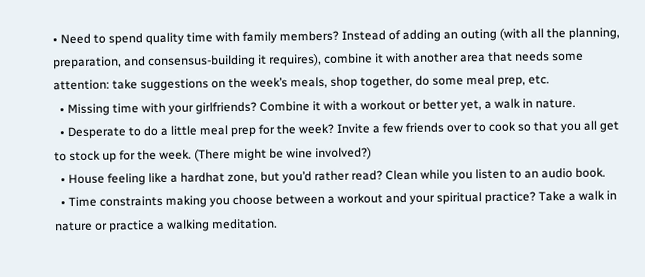• Need to spend quality time with family members? Instead of adding an outing (with all the planning, preparation, and consensus-building it requires), combine it with another area that needs some attention: take suggestions on the week’s meals, shop together, do some meal prep, etc.
  • Missing time with your girlfriends? Combine it with a workout or better yet, a walk in nature.
  • Desperate to do a little meal prep for the week? Invite a few friends over to cook so that you all get to stock up for the week. (There might be wine involved?)
  • House feeling like a hardhat zone, but you’d rather read? Clean while you listen to an audio book.
  • Time constraints making you choose between a workout and your spiritual practice? Take a walk in nature or practice a walking meditation.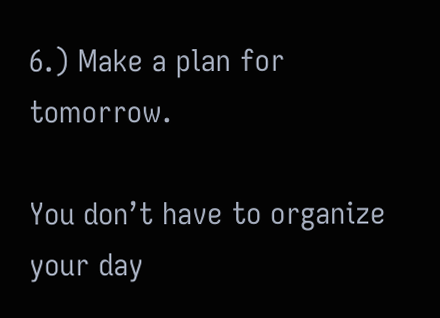6.) Make a plan for tomorrow.

You don’t have to organize your day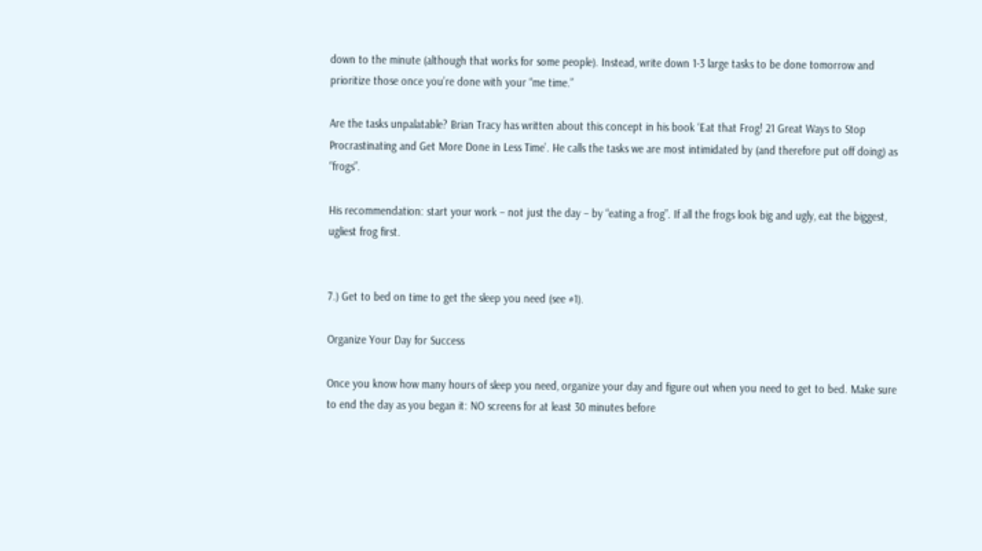down to the minute (although that works for some people). Instead, write down 1-3 large tasks to be done tomorrow and prioritize those once you’re done with your “me time.”

Are the tasks unpalatable? Brian Tracy has written about this concept in his book ‘Eat that Frog! 21 Great Ways to Stop Procrastinating and Get More Done in Less Time’. He calls the tasks we are most intimidated by (and therefore put off doing) as “frogs”.

His recommendation: start your work – not just the day – by “eating a frog”. If all the frogs look big and ugly, eat the biggest, ugliest frog first.


7.) Get to bed on time to get the sleep you need (see #1).

Organize Your Day for Success

Once you know how many hours of sleep you need, organize your day and figure out when you need to get to bed. Make sure to end the day as you began it: NO screens for at least 30 minutes before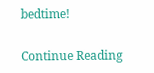bedtime!

Continue Reading